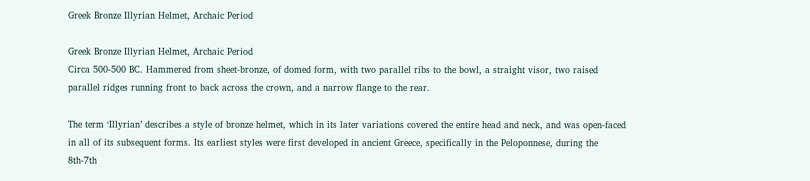Greek Bronze Illyrian Helmet, Archaic Period

Greek Bronze Illyrian Helmet, Archaic Period
Circa 500-500 BC. Hammered from sheet-bronze, of domed form, with two parallel ribs to the bowl, a straight visor, two raised parallel ridges running front to back across the crown, and a narrow flange to the rear.

The term ‘Illyrian’ describes a style of bronze helmet, which in its later variations covered the entire head and neck, and was open-faced in all of its subsequent forms. Its earliest styles were first developed in ancient Greece, specifically in the Peloponnese, during the 8th-7th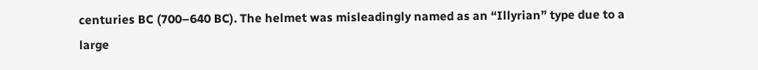centuries BC (700–640 BC). The helmet was misleadingly named as an “Illyrian” type due to a large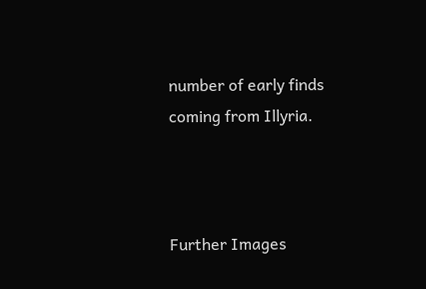number of early finds coming from Illyria.



Further Images